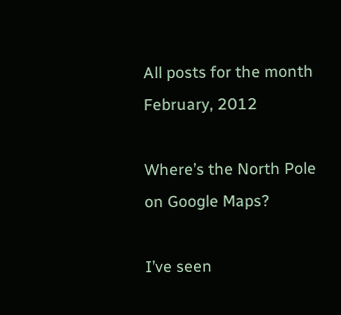All posts for the month February, 2012

Where’s the North Pole on Google Maps?

I’ve seen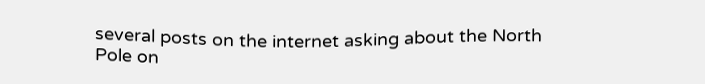several posts on the internet asking about the North Pole on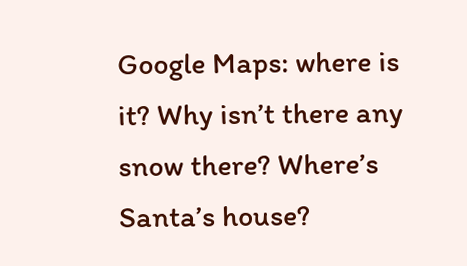Google Maps: where is it? Why isn’t there any snow there? Where’s Santa’s house?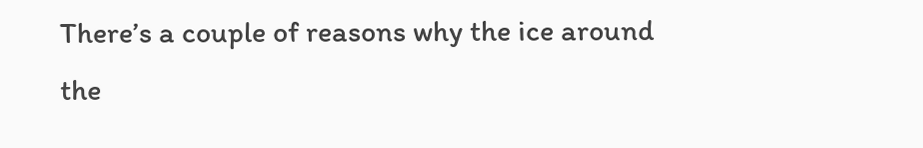There’s a couple of reasons why the ice around the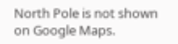North Pole is not shown on Google Maps.